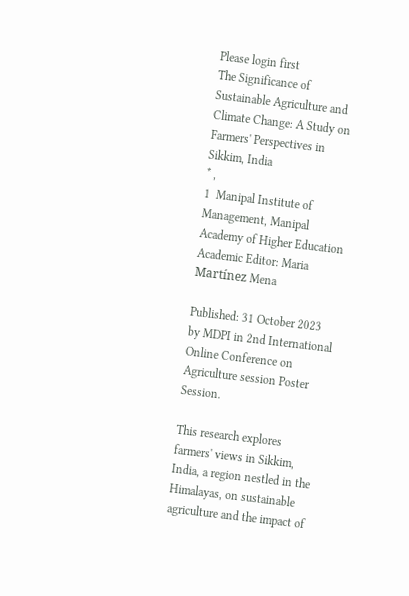Please login first
The Significance of Sustainable Agriculture and Climate Change: A Study on Farmers' Perspectives in Sikkim, India
* ,
1  Manipal Institute of Management, Manipal Academy of Higher Education
Academic Editor: Maria Martínez Mena

Published: 31 October 2023 by MDPI in 2nd International Online Conference on Agriculture session Poster Session.

This research explores farmers' views in Sikkim, India, a region nestled in the Himalayas, on sustainable agriculture and the impact of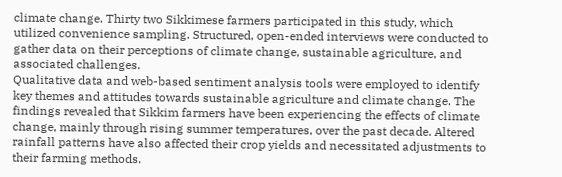climate change. Thirty two Sikkimese farmers participated in this study, which utilized convenience sampling. Structured, open-ended interviews were conducted to gather data on their perceptions of climate change, sustainable agriculture, and associated challenges.
Qualitative data and web-based sentiment analysis tools were employed to identify key themes and attitudes towards sustainable agriculture and climate change. The findings revealed that Sikkim farmers have been experiencing the effects of climate change, mainly through rising summer temperatures, over the past decade. Altered rainfall patterns have also affected their crop yields and necessitated adjustments to their farming methods.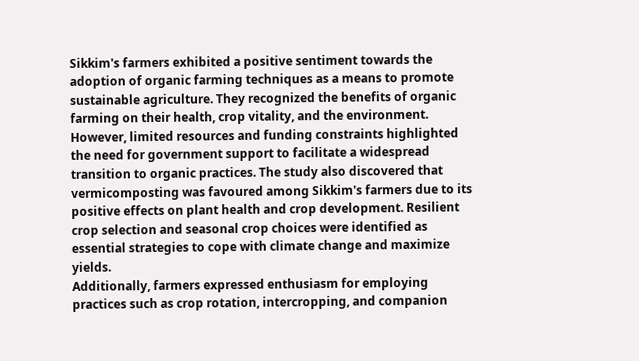Sikkim's farmers exhibited a positive sentiment towards the adoption of organic farming techniques as a means to promote sustainable agriculture. They recognized the benefits of organic farming on their health, crop vitality, and the environment. However, limited resources and funding constraints highlighted the need for government support to facilitate a widespread transition to organic practices. The study also discovered that vermicomposting was favoured among Sikkim's farmers due to its positive effects on plant health and crop development. Resilient crop selection and seasonal crop choices were identified as essential strategies to cope with climate change and maximize yields.
Additionally, farmers expressed enthusiasm for employing practices such as crop rotation, intercropping, and companion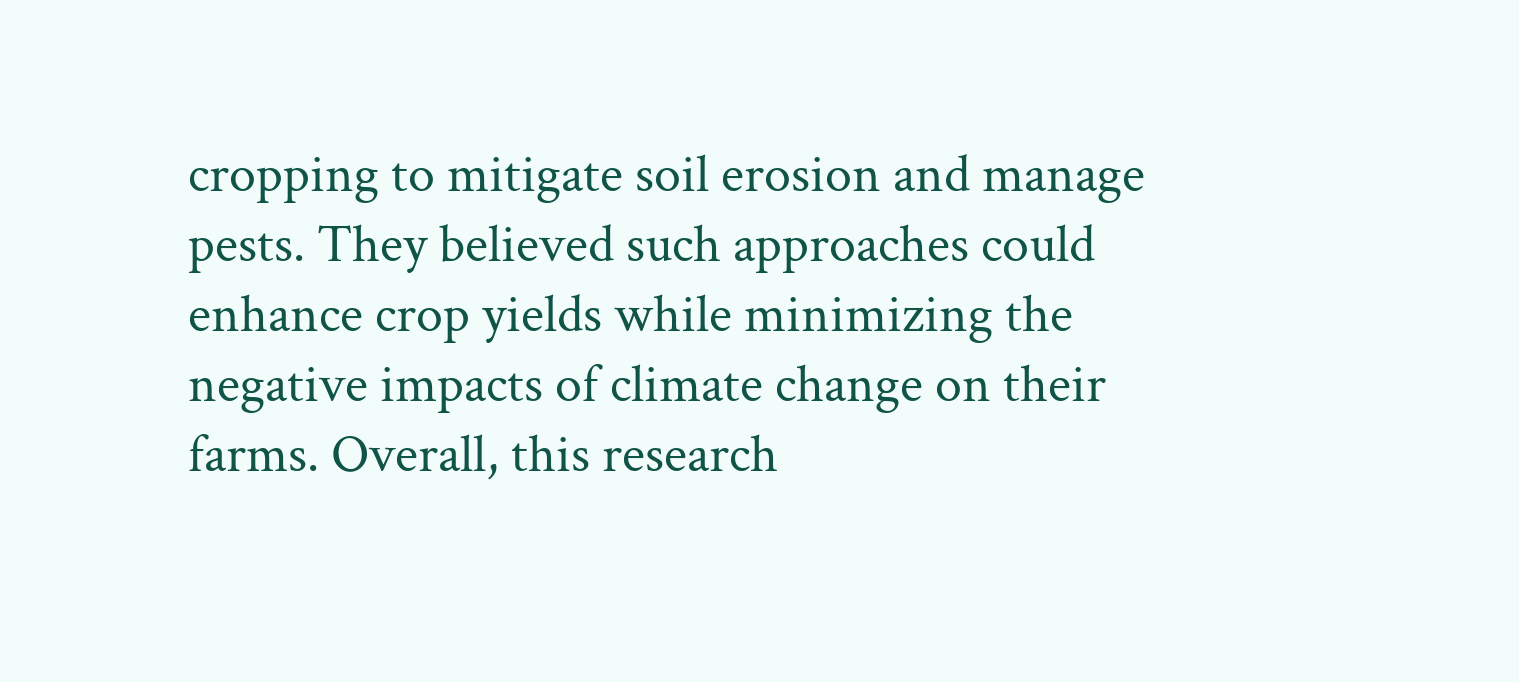cropping to mitigate soil erosion and manage pests. They believed such approaches could enhance crop yields while minimizing the negative impacts of climate change on their farms. Overall, this research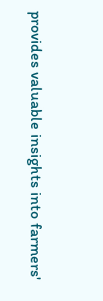provides valuable insights into farmers'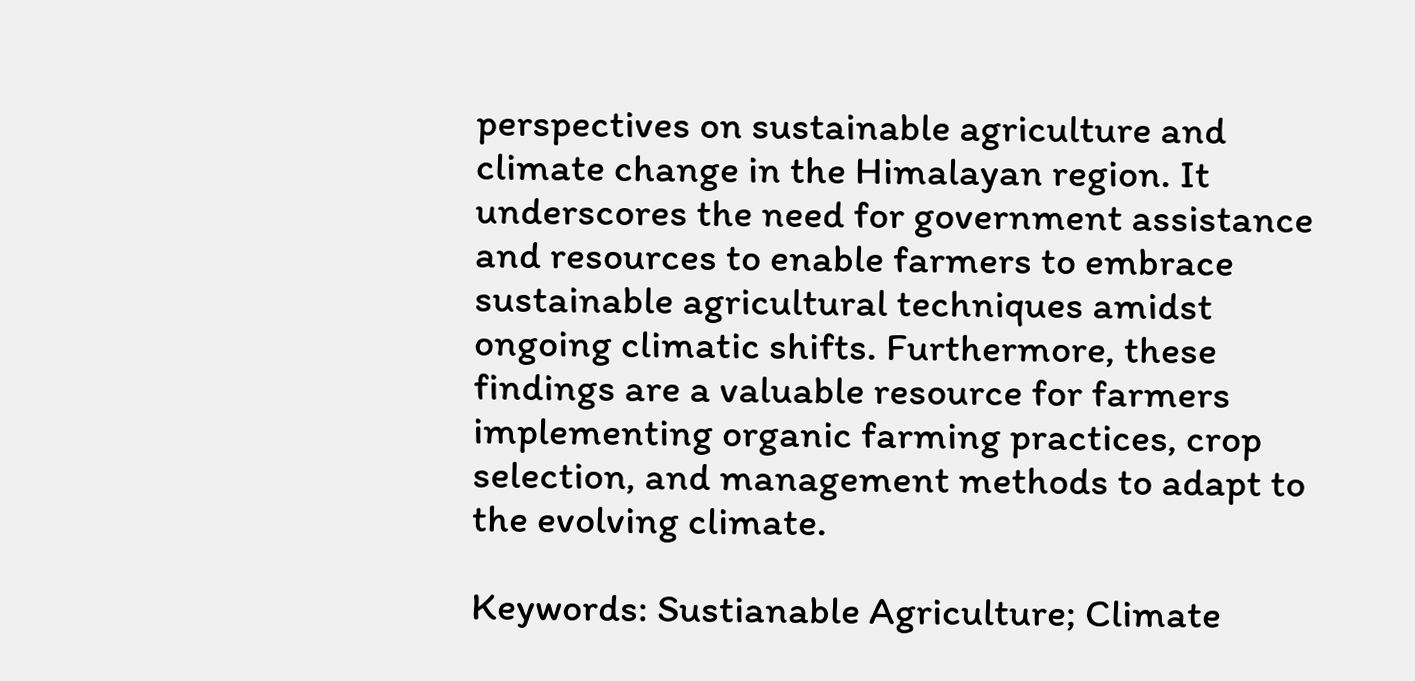perspectives on sustainable agriculture and climate change in the Himalayan region. It underscores the need for government assistance and resources to enable farmers to embrace sustainable agricultural techniques amidst ongoing climatic shifts. Furthermore, these findings are a valuable resource for farmers implementing organic farming practices, crop selection, and management methods to adapt to the evolving climate.

Keywords: Sustianable Agriculture; Climate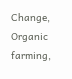Change, Organic farming,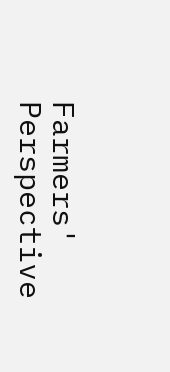Farmers' Perspective